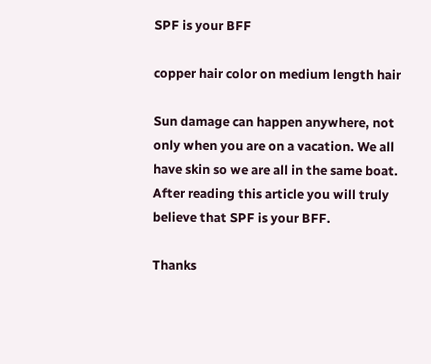SPF is your BFF

copper hair color on medium length hair

Sun damage can happen anywhere, not only when you are on a vacation. We all have skin so we are all in the same boat.  After reading this article you will truly believe that SPF is your BFF.

Thanks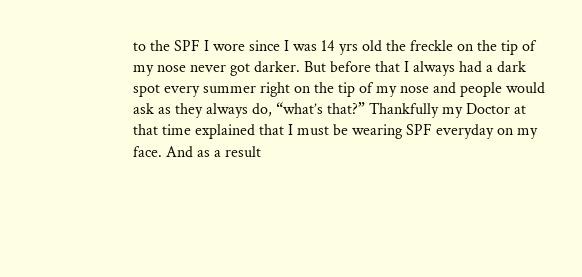to the SPF I wore since I was 14 yrs old the freckle on the tip of my nose never got darker. But before that I always had a dark spot every summer right on the tip of my nose and people would ask as they always do, “what’s that?” Thankfully my Doctor at that time explained that I must be wearing SPF everyday on my face. And as a result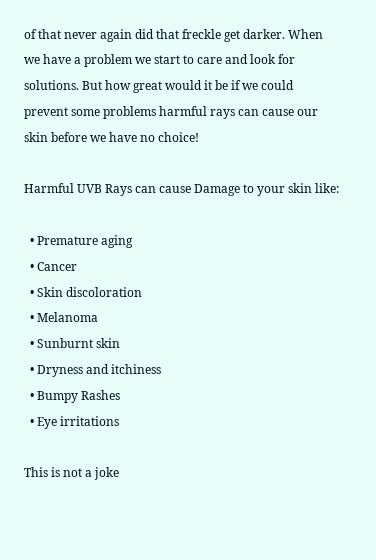of that never again did that freckle get darker. When we have a problem we start to care and look for solutions. But how great would it be if we could prevent some problems harmful rays can cause our skin before we have no choice!

Harmful UVB Rays can cause Damage to your skin like:

  • Premature aging
  • Cancer
  • Skin discoloration
  • Melanoma
  • Sunburnt skin
  • Dryness and itchiness
  • Bumpy Rashes
  • Eye irritations

This is not a joke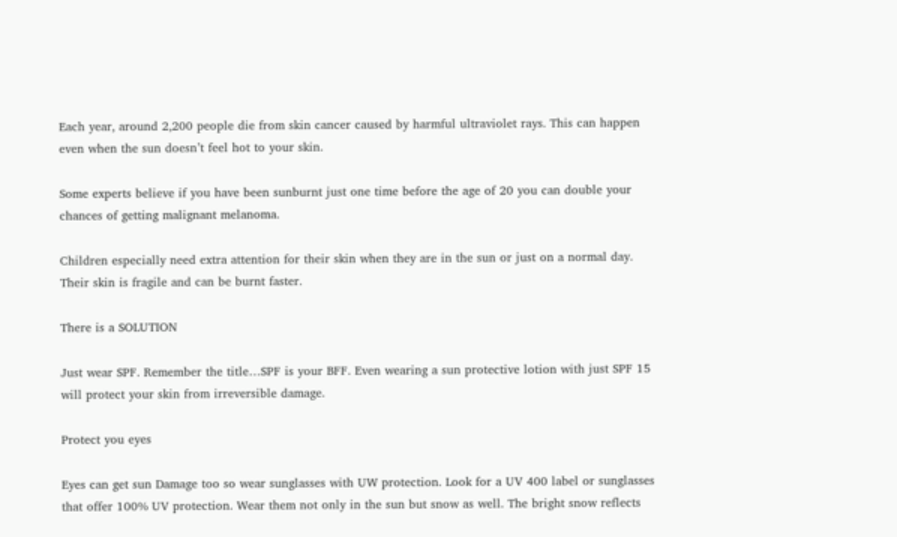Each year, around 2,200 people die from skin cancer caused by harmful ultraviolet rays. This can happen even when the sun doesn’t feel hot to your skin.

Some experts believe if you have been sunburnt just one time before the age of 20 you can double your chances of getting malignant melanoma.

Children especially need extra attention for their skin when they are in the sun or just on a normal day. Their skin is fragile and can be burnt faster.

There is a SOLUTION

Just wear SPF. Remember the title…SPF is your BFF. Even wearing a sun protective lotion with just SPF 15 will protect your skin from irreversible damage.

Protect you eyes

Eyes can get sun Damage too so wear sunglasses with UW protection. Look for a UV 400 label or sunglasses that offer 100% UV protection. Wear them not only in the sun but snow as well. The bright snow reflects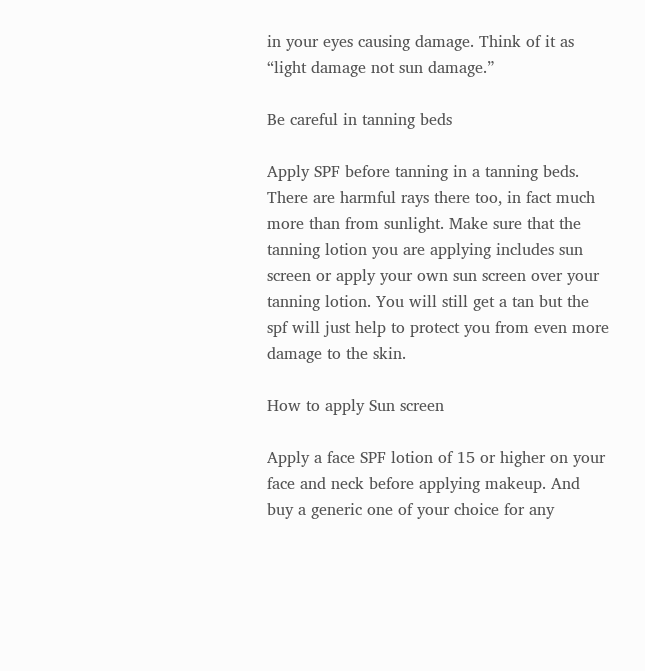in your eyes causing damage. Think of it as “light damage not sun damage.”

Be careful in tanning beds

Apply SPF before tanning in a tanning beds. There are harmful rays there too, in fact much more than from sunlight. Make sure that the tanning lotion you are applying includes sun screen or apply your own sun screen over your tanning lotion. You will still get a tan but the spf will just help to protect you from even more damage to the skin.

How to apply Sun screen

Apply a face SPF lotion of 15 or higher on your face and neck before applying makeup. And buy a generic one of your choice for any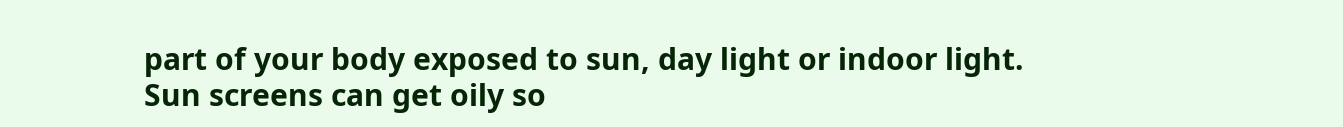part of your body exposed to sun, day light or indoor light. Sun screens can get oily so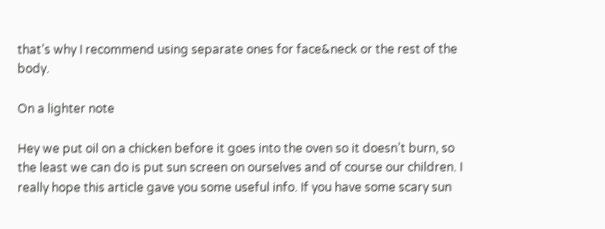that’s why I recommend using separate ones for face&neck or the rest of the body.

On a lighter note

Hey we put oil on a chicken before it goes into the oven so it doesn’t burn, so the least we can do is put sun screen on ourselves and of course our children. I really hope this article gave you some useful info. If you have some scary sun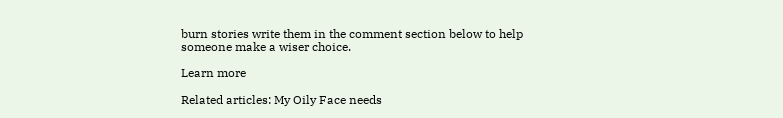burn stories write them in the comment section below to help someone make a wiser choice.

Learn more

Related articles: My Oily Face needs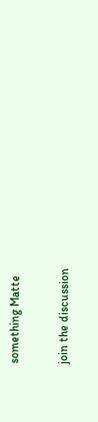something Matte

join the discussion